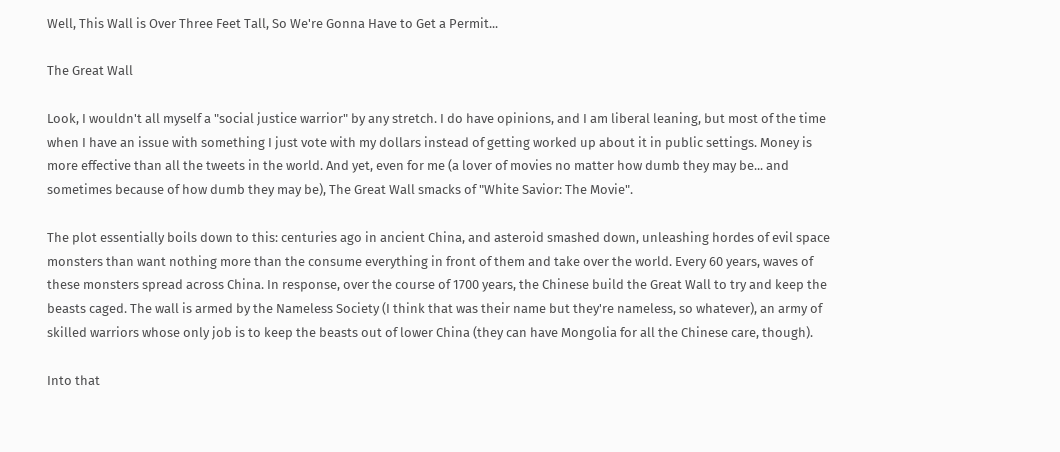Well, This Wall is Over Three Feet Tall, So We're Gonna Have to Get a Permit...

The Great Wall

Look, I wouldn't all myself a "social justice warrior" by any stretch. I do have opinions, and I am liberal leaning, but most of the time when I have an issue with something I just vote with my dollars instead of getting worked up about it in public settings. Money is more effective than all the tweets in the world. And yet, even for me (a lover of movies no matter how dumb they may be... and sometimes because of how dumb they may be), The Great Wall smacks of "White Savior: The Movie".

The plot essentially boils down to this: centuries ago in ancient China, and asteroid smashed down, unleashing hordes of evil space monsters than want nothing more than the consume everything in front of them and take over the world. Every 60 years, waves of these monsters spread across China. In response, over the course of 1700 years, the Chinese build the Great Wall to try and keep the beasts caged. The wall is armed by the Nameless Society (I think that was their name but they're nameless, so whatever), an army of skilled warriors whose only job is to keep the beasts out of lower China (they can have Mongolia for all the Chinese care, though).

Into that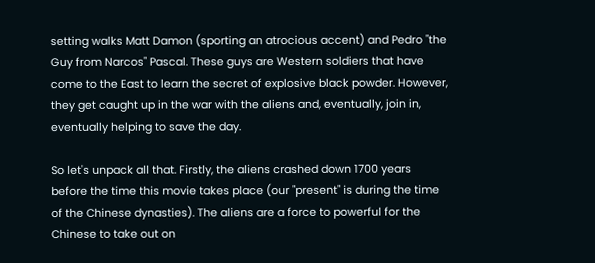setting walks Matt Damon (sporting an atrocious accent) and Pedro "the Guy from Narcos" Pascal. These guys are Western soldiers that have come to the East to learn the secret of explosive black powder. However, they get caught up in the war with the aliens and, eventually, join in, eventually helping to save the day.

So let's unpack all that. Firstly, the aliens crashed down 1700 years before the time this movie takes place (our "present" is during the time of the Chinese dynasties). The aliens are a force to powerful for the Chinese to take out on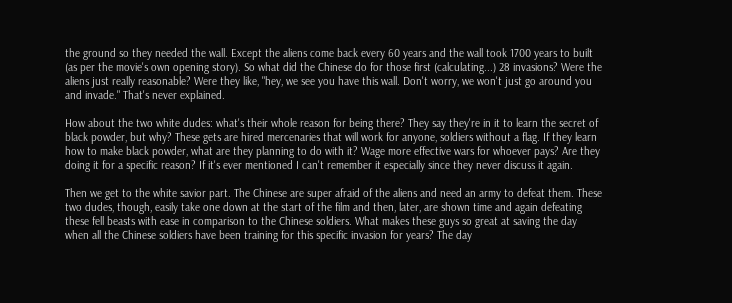the ground so they needed the wall. Except the aliens come back every 60 years and the wall took 1700 years to built (as per the movie's own opening story). So what did the Chinese do for those first (calculating...) 28 invasions? Were the aliens just really reasonable? Were they like, "hey, we see you have this wall. Don't worry, we won't just go around you and invade." That's never explained.

How about the two white dudes: what's their whole reason for being there? They say they're in it to learn the secret of black powder, but why? These gets are hired mercenaries that will work for anyone, soldiers without a flag. If they learn how to make black powder, what are they planning to do with it? Wage more effective wars for whoever pays? Are they doing it for a specific reason? If it's ever mentioned I can't remember it especially since they never discuss it again.

Then we get to the white savior part. The Chinese are super afraid of the aliens and need an army to defeat them. These two dudes, though, easily take one down at the start of the film and then, later, are shown time and again defeating these fell beasts with ease in comparison to the Chinese soldiers. What makes these guys so great at saving the day when all the Chinese soldiers have been training for this specific invasion for years? The day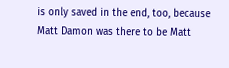is only saved in the end, too, because Matt Damon was there to be Matt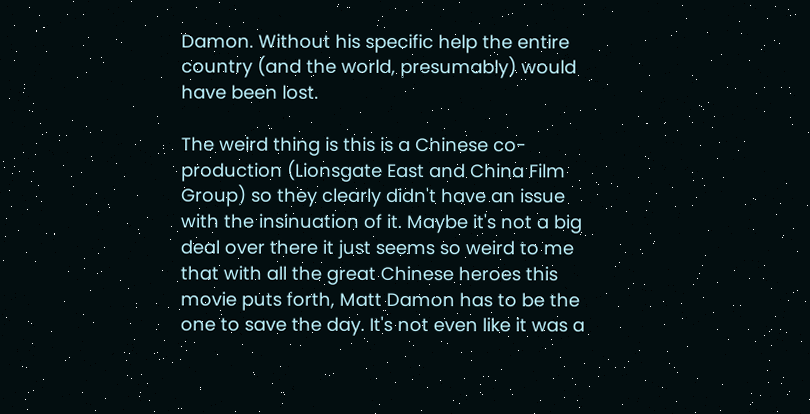Damon. Without his specific help the entire country (and the world, presumably) would have been lost.

The weird thing is this is a Chinese co-production (Lionsgate East and China Film Group) so they clearly didn't have an issue with the insinuation of it. Maybe it's not a big deal over there it just seems so weird to me that with all the great Chinese heroes this movie puts forth, Matt Damon has to be the one to save the day. It's not even like it was a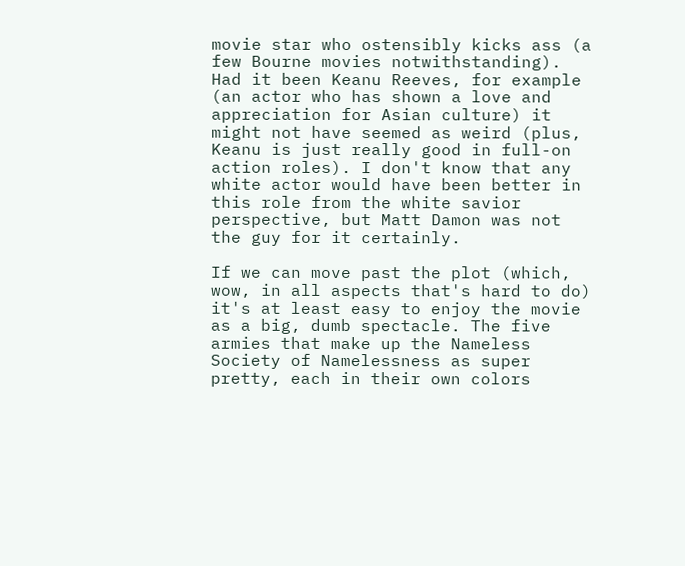movie star who ostensibly kicks ass (a few Bourne movies notwithstanding). Had it been Keanu Reeves, for example (an actor who has shown a love and appreciation for Asian culture) it might not have seemed as weird (plus, Keanu is just really good in full-on action roles). I don't know that any white actor would have been better in this role from the white savior perspective, but Matt Damon was not the guy for it certainly.

If we can move past the plot (which, wow, in all aspects that's hard to do) it's at least easy to enjoy the movie as a big, dumb spectacle. The five armies that make up the Nameless Society of Namelessness as super pretty, each in their own colors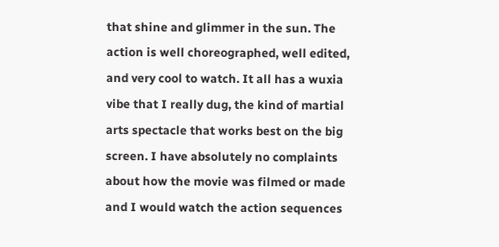that shine and glimmer in the sun. The action is well choreographed, well edited, and very cool to watch. It all has a wuxia vibe that I really dug, the kind of martial arts spectacle that works best on the big screen. I have absolutely no complaints about how the movie was filmed or made and I would watch the action sequences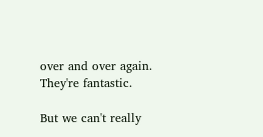over and over again. They're fantastic.

But we can't really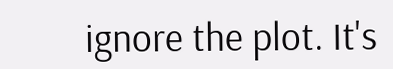ignore the plot. It's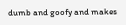dumb and goofy and makes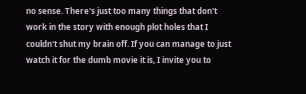no sense. There's just too many things that don't work in the story with enough plot holes that I couldn't shut my brain off. If you can manage to just watch it for the dumb movie it is, I invite you to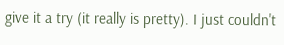give it a try (it really is pretty). I just couldn't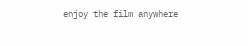enjoy the film anywhere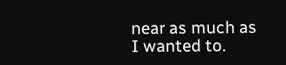near as much as I wanted to.